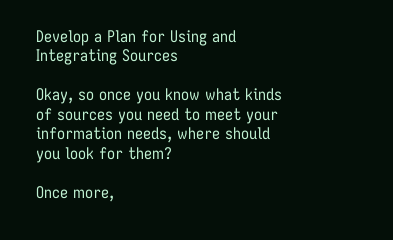Develop a Plan for Using and Integrating Sources

Okay, so once you know what kinds of sources you need to meet your information needs, where should you look for them?

Once more,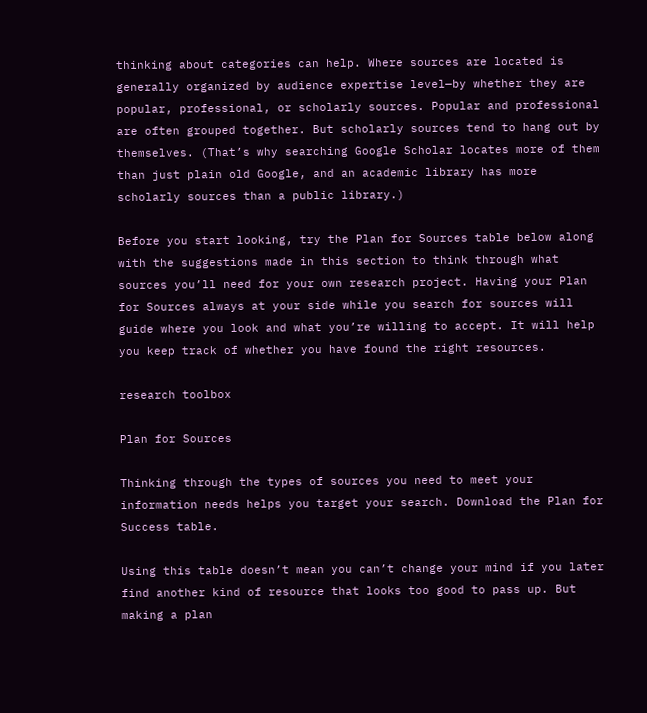thinking about categories can help. Where sources are located is generally organized by audience expertise level—by whether they are popular, professional, or scholarly sources. Popular and professional are often grouped together. But scholarly sources tend to hang out by themselves. (That’s why searching Google Scholar locates more of them than just plain old Google, and an academic library has more scholarly sources than a public library.)

Before you start looking, try the Plan for Sources table below along with the suggestions made in this section to think through what sources you’ll need for your own research project. Having your Plan for Sources always at your side while you search for sources will guide where you look and what you’re willing to accept. It will help you keep track of whether you have found the right resources.

research toolbox

Plan for Sources

Thinking through the types of sources you need to meet your information needs helps you target your search. Download the Plan for Success table.

Using this table doesn’t mean you can’t change your mind if you later find another kind of resource that looks too good to pass up. But making a plan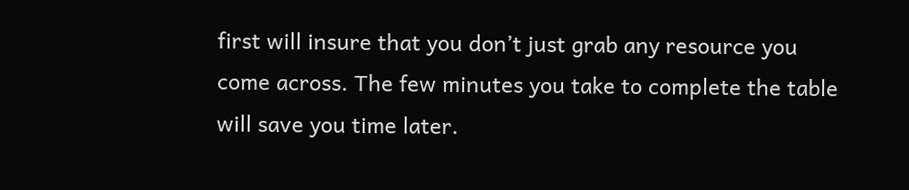first will insure that you don’t just grab any resource you come across. The few minutes you take to complete the table will save you time later.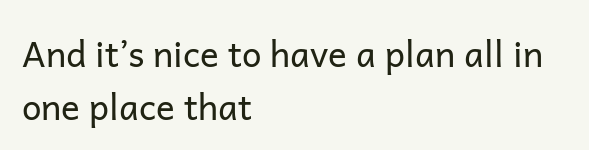And it’s nice to have a plan all in one place that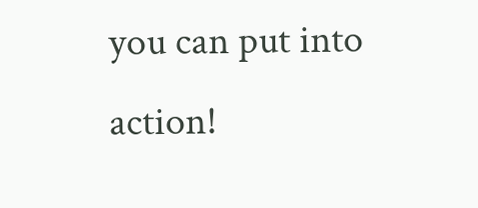you can put into action!